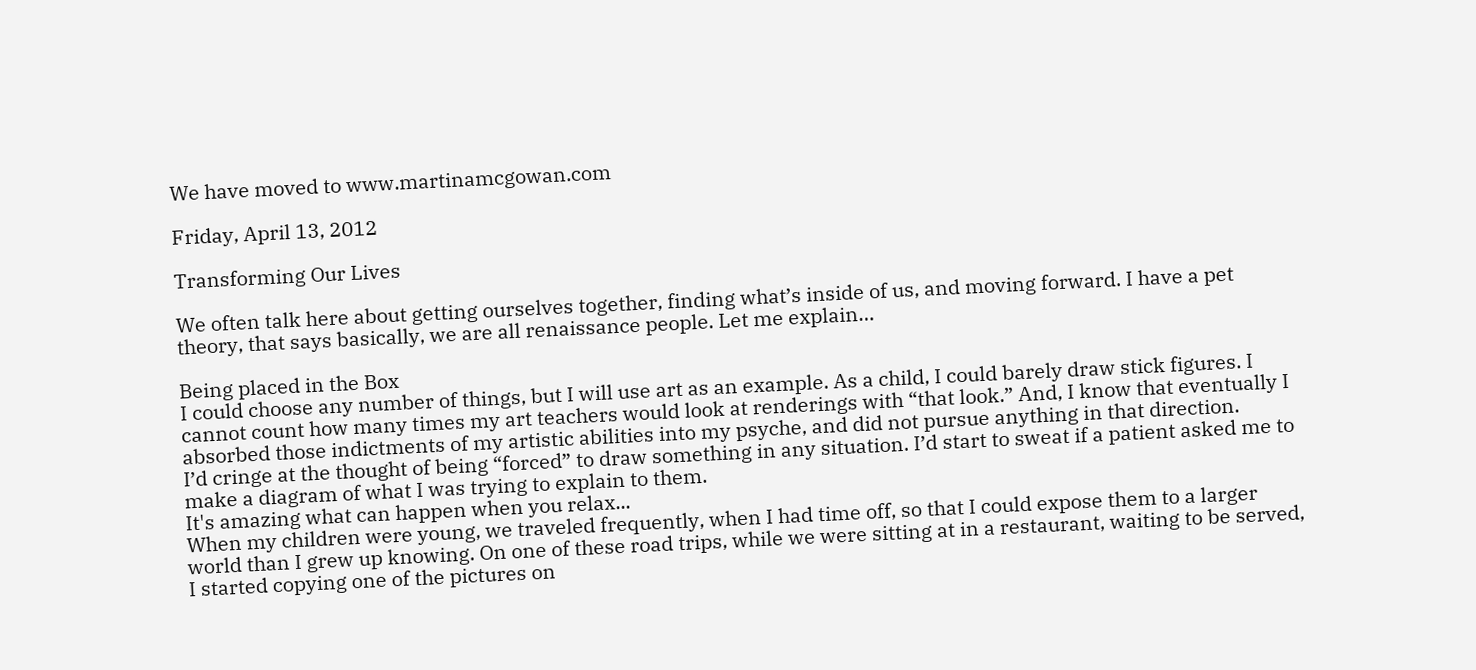We have moved to www.martinamcgowan.com

Friday, April 13, 2012

Transforming Our Lives

We often talk here about getting ourselves together, finding what’s inside of us, and moving forward. I have a pet theory, that says basically, we are all renaissance people. Let me explain…

Being placed in the Box
I could choose any number of things, but I will use art as an example. As a child, I could barely draw stick figures. I cannot count how many times my art teachers would look at renderings with “that look.” And, I know that eventually I absorbed those indictments of my artistic abilities into my psyche, and did not pursue anything in that direction.
I’d cringe at the thought of being “forced” to draw something in any situation. I’d start to sweat if a patient asked me to make a diagram of what I was trying to explain to them.
It's amazing what can happen when you relax...
When my children were young, we traveled frequently, when I had time off, so that I could expose them to a larger world than I grew up knowing. On one of these road trips, while we were sitting at in a restaurant, waiting to be served, I started copying one of the pictures on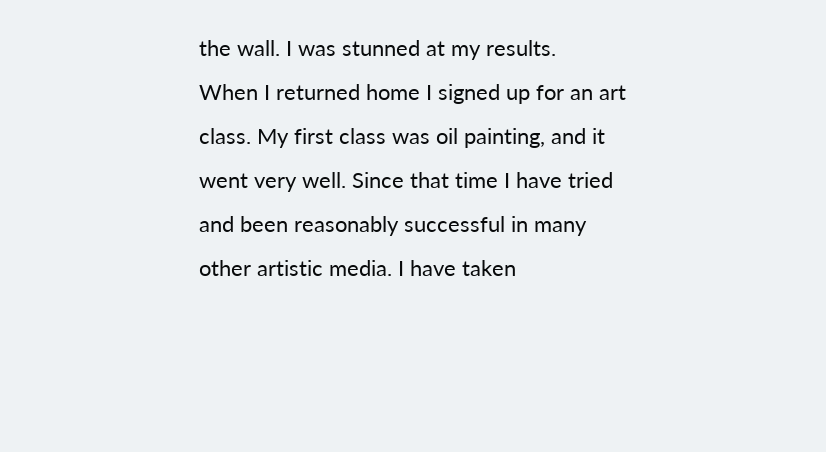the wall. I was stunned at my results.
When I returned home I signed up for an art class. My first class was oil painting, and it went very well. Since that time I have tried and been reasonably successful in many other artistic media. I have taken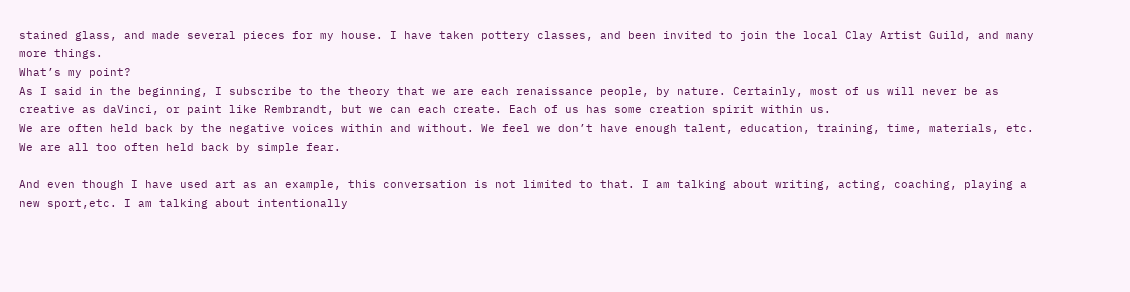stained glass, and made several pieces for my house. I have taken pottery classes, and been invited to join the local Clay Artist Guild, and many more things.
What’s my point?
As I said in the beginning, I subscribe to the theory that we are each renaissance people, by nature. Certainly, most of us will never be as creative as daVinci, or paint like Rembrandt, but we can each create. Each of us has some creation spirit within us.
We are often held back by the negative voices within and without. We feel we don’t have enough talent, education, training, time, materials, etc. We are all too often held back by simple fear.

And even though I have used art as an example, this conversation is not limited to that. I am talking about writing, acting, coaching, playing a new sport,etc. I am talking about intentionally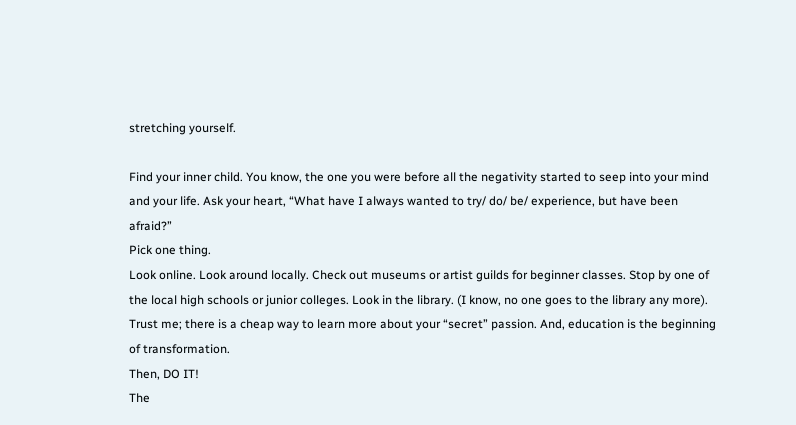stretching yourself.

Find your inner child. You know, the one you were before all the negativity started to seep into your mind and your life. Ask your heart, “What have I always wanted to try/ do/ be/ experience, but have been afraid?”
Pick one thing.
Look online. Look around locally. Check out museums or artist guilds for beginner classes. Stop by one of the local high schools or junior colleges. Look in the library. (I know, no one goes to the library any more). Trust me; there is a cheap way to learn more about your “secret” passion. And, education is the beginning of transformation.
Then, DO IT!
The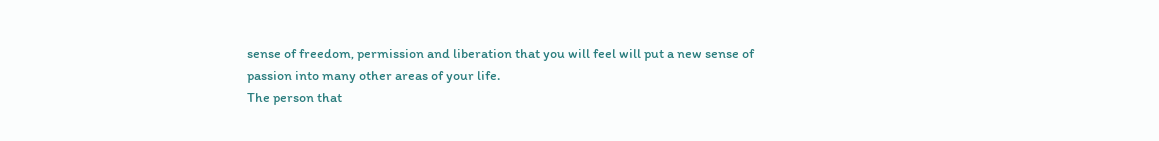sense of freedom, permission and liberation that you will feel will put a new sense of passion into many other areas of your life.
The person that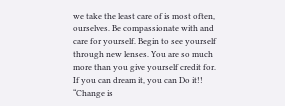we take the least care of is most often, ourselves. Be compassionate with and care for yourself. Begin to see yourself through new lenses. You are so much more than you give yourself credit for.
If you can dream it, you can Do it!!
“Change is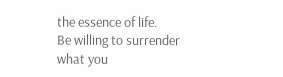the essence of life.
Be willing to surrender what you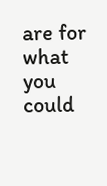are for what you could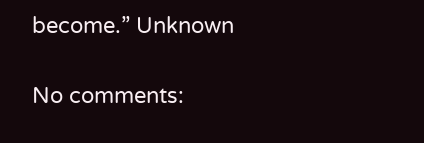become.” Unknown

No comments: